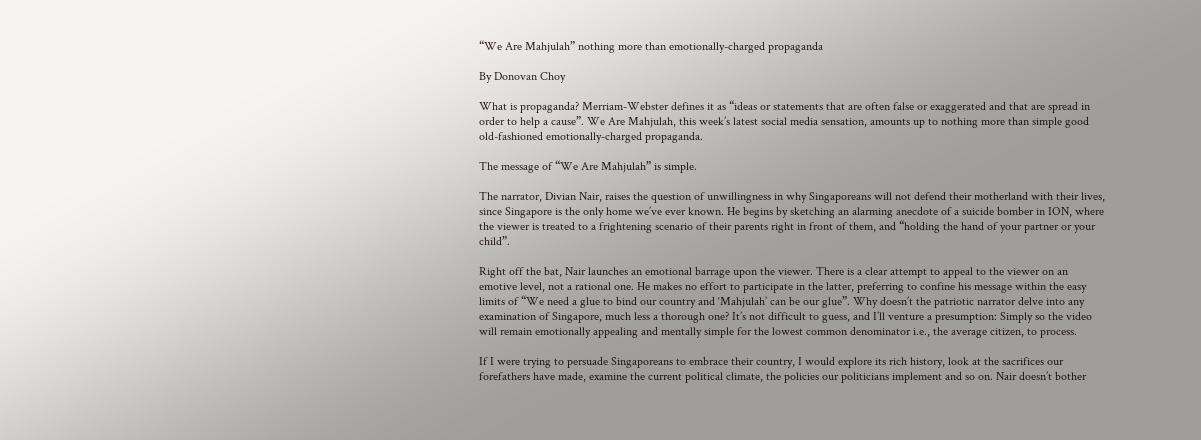“We Are Mahjulah” nothing more than emotionally-charged propaganda

By Donovan Choy

What is propaganda? Merriam-Webster defines it as “ideas or statements that are often false or exaggerated and that are spread in order to help a cause”. We Are Mahjulah, this week’s latest social media sensation, amounts up to nothing more than simple good old-fashioned emotionally-charged propaganda.

The message of “We Are Mahjulah” is simple.

The narrator, Divian Nair, raises the question of unwillingness in why Singaporeans will not defend their motherland with their lives, since Singapore is the only home we’ve ever known. He begins by sketching an alarming anecdote of a suicide bomber in ION, where the viewer is treated to a frightening scenario of their parents right in front of them, and “holding the hand of your partner or your child”.

Right off the bat, Nair launches an emotional barrage upon the viewer. There is a clear attempt to appeal to the viewer on an emotive level, not a rational one. He makes no effort to participate in the latter, preferring to confine his message within the easy limits of “We need a glue to bind our country and ‘Mahjulah’ can be our glue”. Why doesn’t the patriotic narrator delve into any examination of Singapore, much less a thorough one? It’s not difficult to guess, and I’ll venture a presumption: Simply so the video will remain emotionally appealing and mentally simple for the lowest common denominator i.e., the average citizen, to process.

If I were trying to persuade Singaporeans to embrace their country, I would explore its rich history, look at the sacrifices our forefathers have made, examine the current political climate, the policies our politicians implement and so on. Nair doesn’t bother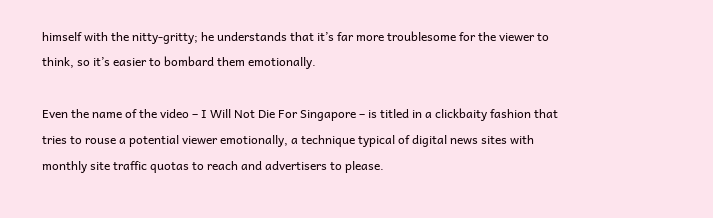himself with the nitty-gritty; he understands that it’s far more troublesome for the viewer to think, so it’s easier to bombard them emotionally.

Even the name of the video – I Will Not Die For Singapore – is titled in a clickbaity fashion that tries to rouse a potential viewer emotionally, a technique typical of digital news sites with monthly site traffic quotas to reach and advertisers to please.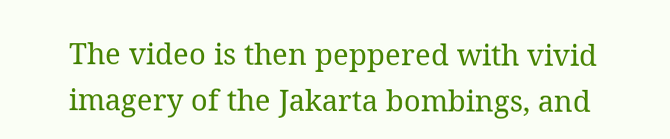The video is then peppered with vivid imagery of the Jakarta bombings, and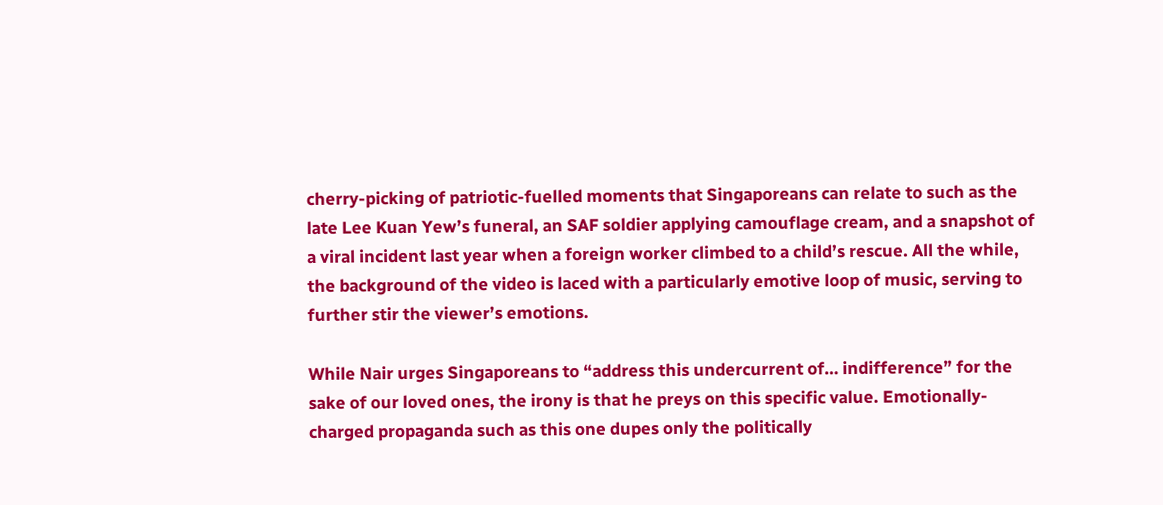cherry-picking of patriotic-fuelled moments that Singaporeans can relate to such as the late Lee Kuan Yew’s funeral, an SAF soldier applying camouflage cream, and a snapshot of a viral incident last year when a foreign worker climbed to a child’s rescue. All the while, the background of the video is laced with a particularly emotive loop of music, serving to further stir the viewer’s emotions.

While Nair urges Singaporeans to “address this undercurrent of… indifference” for the sake of our loved ones, the irony is that he preys on this specific value. Emotionally-charged propaganda such as this one dupes only the politically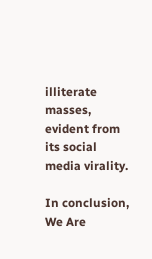illiterate masses, evident from its social media virality.

In conclusion, We Are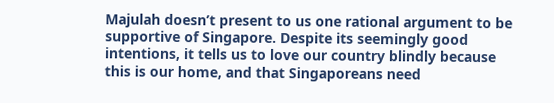Majulah doesn’t present to us one rational argument to be supportive of Singapore. Despite its seemingly good intentions, it tells us to love our country blindly because this is our home, and that Singaporeans need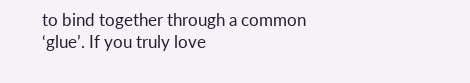to bind together through a common ‘glue’. If you truly love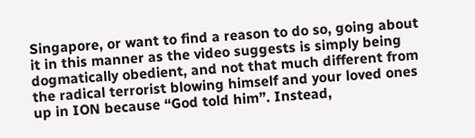Singapore, or want to find a reason to do so, going about it in this manner as the video suggests is simply being dogmatically obedient, and not that much different from the radical terrorist blowing himself and your loved ones up in ION because “God told him”. Instead,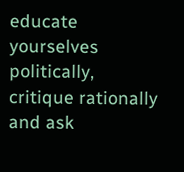educate yourselves politically, critique rationally and ask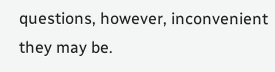questions, however, inconvenient they may be.